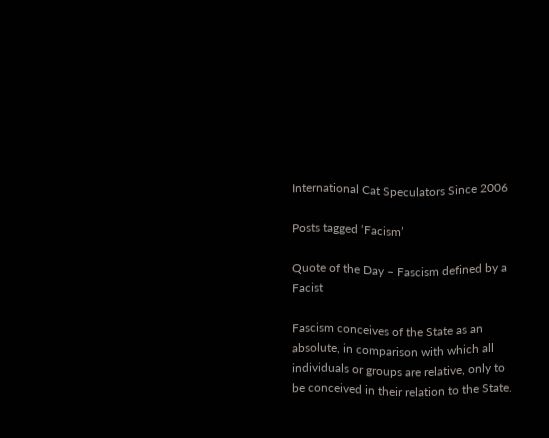International Cat Speculators Since 2006

Posts tagged ‘Facism’

Quote of the Day – Fascism defined by a Facist

Fascism conceives of the State as an absolute, in comparison with which all individuals or groups are relative, only to be conceived in their relation to the State.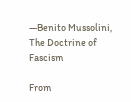—Benito Mussolini, The Doctrine of Fascism

From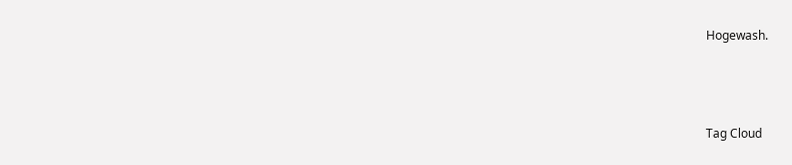Hogewash.



Tag Cloud